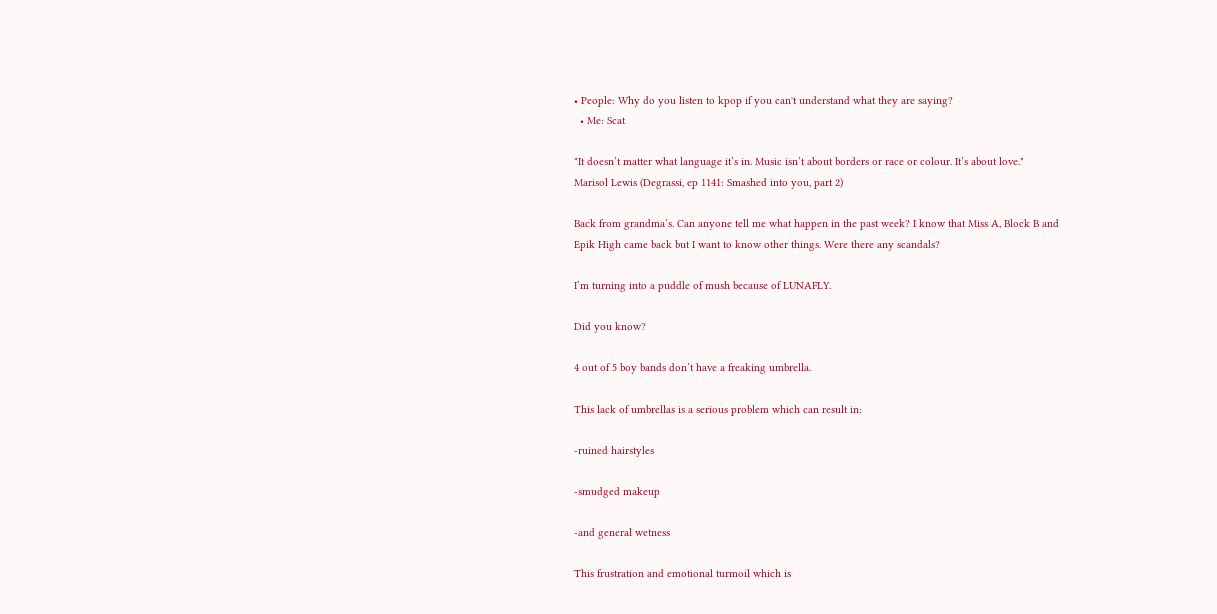• People: Why do you listen to kpop if you can't understand what they are saying?
  • Me: Scat

"It doesn’t matter what language it’s in. Music isn’t about borders or race or colour. It’s about love."
Marisol Lewis (Degrassi, ep 1141: Smashed into you, part 2)

Back from grandma’s. Can anyone tell me what happen in the past week? I know that Miss A, Block B and Epik High came back but I want to know other things. Were there any scandals?

I’m turning into a puddle of mush because of LUNAFLY.

Did you know?

4 out of 5 boy bands don’t have a freaking umbrella.

This lack of umbrellas is a serious problem which can result in:

-ruined hairstyles

-smudged makeup

-and general wetness

This frustration and emotional turmoil which is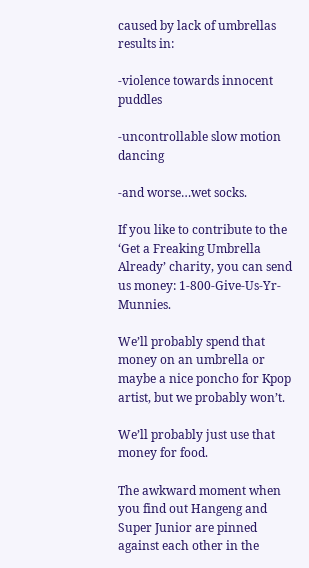caused by lack of umbrellas results in:

-violence towards innocent puddles

-uncontrollable slow motion dancing

-and worse…wet socks.

If you like to contribute to the ‘Get a Freaking Umbrella Already’ charity, you can send us money: 1-800-Give-Us-Yr-Munnies.

We’ll probably spend that money on an umbrella or maybe a nice poncho for Kpop artist, but we probably won’t.

We’ll probably just use that money for food.

The awkward moment when you find out Hangeng and Super Junior are pinned against each other in the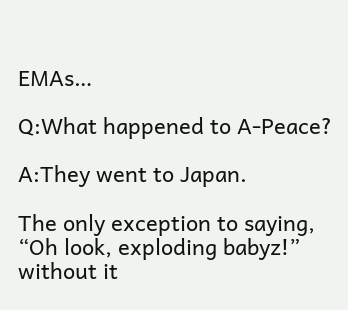EMAs…

Q:What happened to A-Peace?

A:They went to Japan.

The only exception to saying, “Oh look, exploding babyz!” without it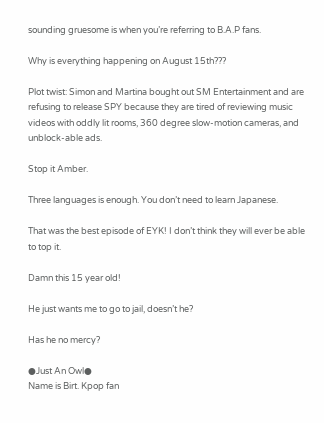sounding gruesome is when you’re referring to B.A.P fans.

Why is everything happening on August 15th???

Plot twist: Simon and Martina bought out SM Entertainment and are refusing to release SPY because they are tired of reviewing music videos with oddly lit rooms, 360 degree slow-motion cameras, and unblock-able ads.

Stop it Amber.

Three languages is enough. You don’t need to learn Japanese.

That was the best episode of EYK! I don’t think they will ever be able to top it.

Damn this 15 year old!

He just wants me to go to jail, doesn’t he?

Has he no mercy?

●Just An Owl●
Name is Birt. Kpop fan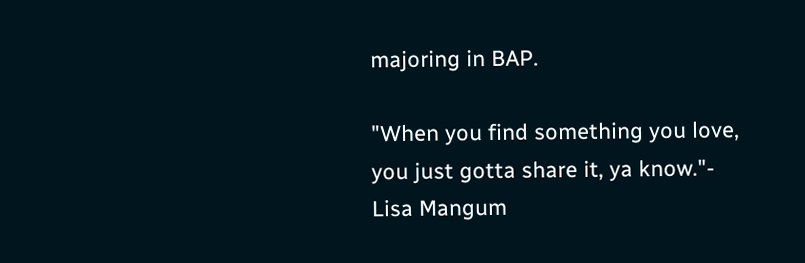majoring in BAP.

"When you find something you love, you just gotta share it, ya know."- Lisa Mangum